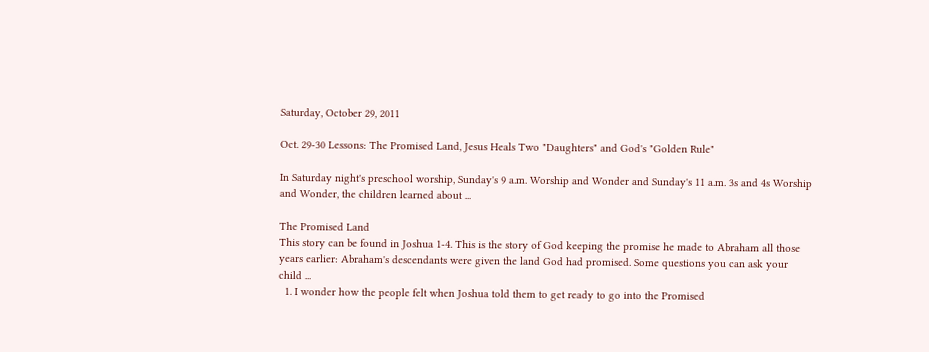Saturday, October 29, 2011

Oct. 29-30 Lessons: The Promised Land, Jesus Heals Two "Daughters" and God's "Golden Rule"

In Saturday night's preschool worship, Sunday's 9 a.m. Worship and Wonder and Sunday's 11 a.m. 3s and 4s Worship and Wonder, the children learned about ...

The Promised Land
This story can be found in Joshua 1-4. This is the story of God keeping the promise he made to Abraham all those years earlier: Abraham's descendants were given the land God had promised. Some questions you can ask your child ...
  1. I wonder how the people felt when Joshua told them to get ready to go into the Promised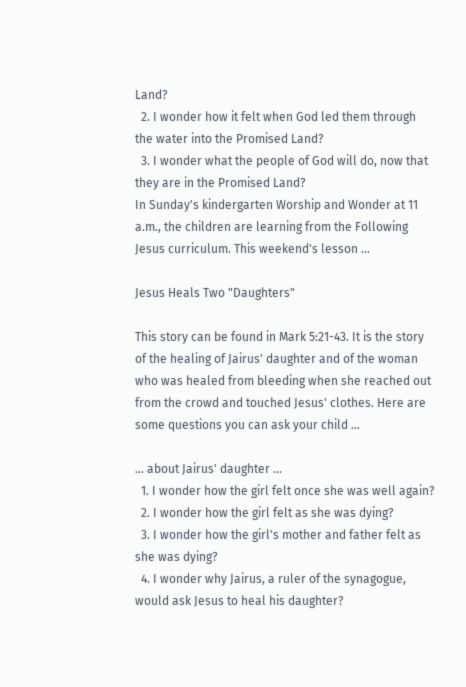Land?
  2. I wonder how it felt when God led them through the water into the Promised Land?
  3. I wonder what the people of God will do, now that they are in the Promised Land?
In Sunday's kindergarten Worship and Wonder at 11 a.m., the children are learning from the Following Jesus curriculum. This weekend's lesson ...

Jesus Heals Two "Daughters"

This story can be found in Mark 5:21-43. It is the story of the healing of Jairus' daughter and of the woman who was healed from bleeding when she reached out from the crowd and touched Jesus' clothes. Here are some questions you can ask your child ...

... about Jairus' daughter ...
  1. I wonder how the girl felt once she was well again?
  2. I wonder how the girl felt as she was dying?
  3. I wonder how the girl's mother and father felt as she was dying?
  4. I wonder why Jairus, a ruler of the synagogue, would ask Jesus to heal his daughter?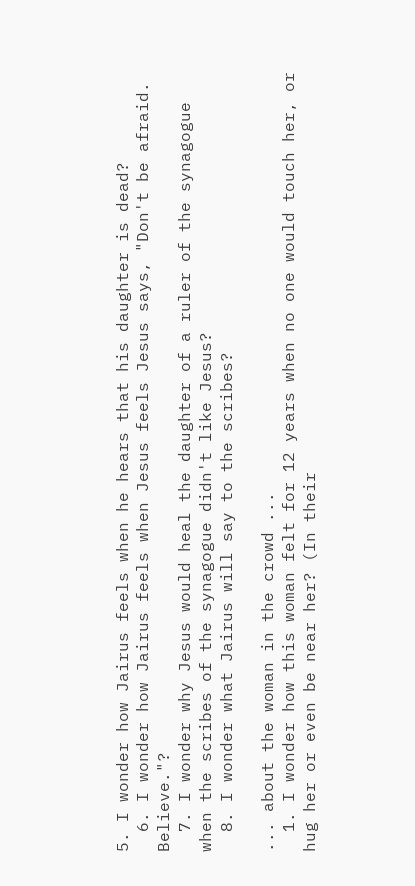5. I wonder how Jairus feels when he hears that his daughter is dead?
  6. I wonder how Jairus feels when Jesus feels Jesus says, "Don't be afraid. Believe."?
  7. I wonder why Jesus would heal the daughter of a ruler of the synagogue when the scribes of the synagogue didn't like Jesus?
  8. I wonder what Jairus will say to the scribes?

... about the woman in the crowd ...
  1. I wonder how this woman felt for 12 years when no one would touch her, or hug her or even be near her? (In their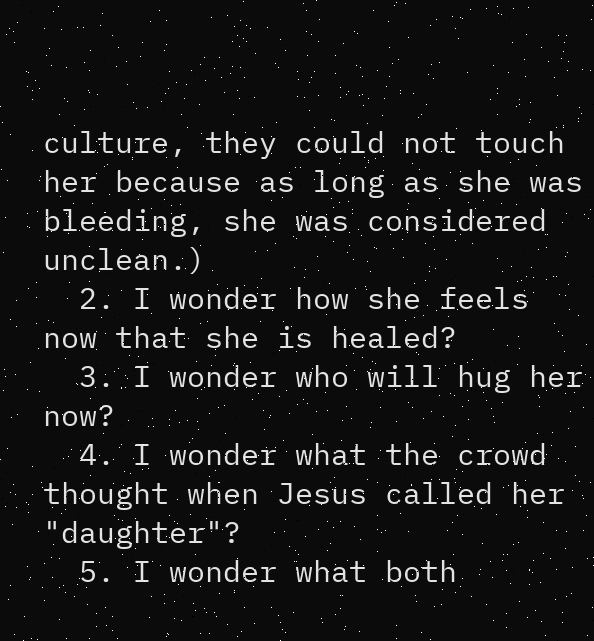culture, they could not touch her because as long as she was bleeding, she was considered unclean.)
  2. I wonder how she feels now that she is healed?
  3. I wonder who will hug her now?
  4. I wonder what the crowd thought when Jesus called her "daughter"?
  5. I wonder what both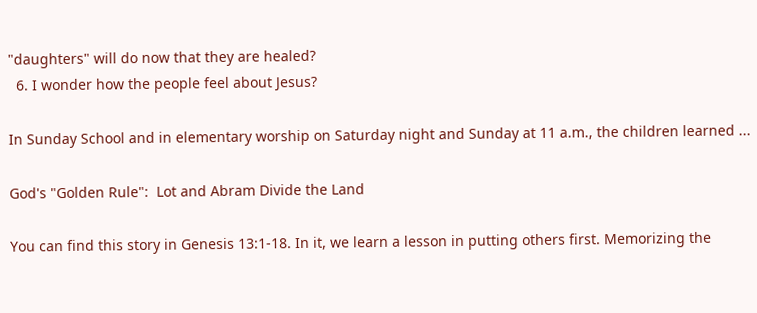"daughters" will do now that they are healed?
  6. I wonder how the people feel about Jesus?

In Sunday School and in elementary worship on Saturday night and Sunday at 11 a.m., the children learned ...

God's "Golden Rule":  Lot and Abram Divide the Land

You can find this story in Genesis 13:1-18. In it, we learn a lesson in putting others first. Memorizing the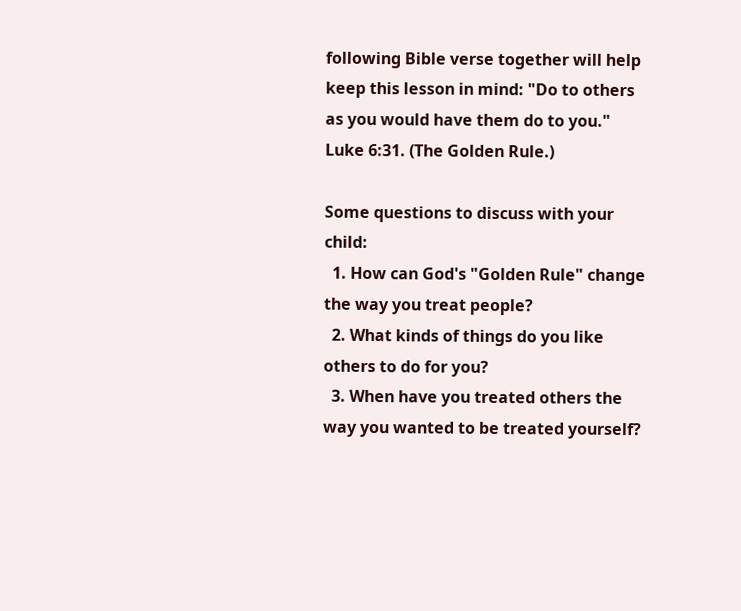following Bible verse together will help keep this lesson in mind: "Do to others as you would have them do to you." Luke 6:31. (The Golden Rule.)

Some questions to discuss with your child:
  1. How can God's "Golden Rule" change the way you treat people?
  2. What kinds of things do you like others to do for you?
  3. When have you treated others the way you wanted to be treated yourself?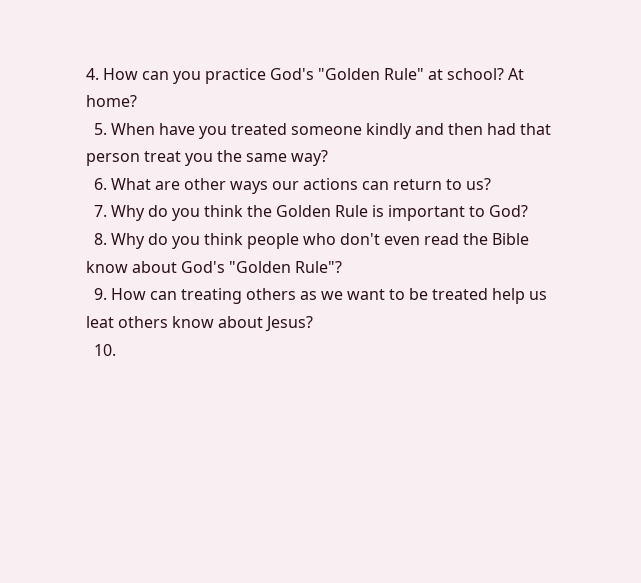4. How can you practice God's "Golden Rule" at school? At home?
  5. When have you treated someone kindly and then had that person treat you the same way?
  6. What are other ways our actions can return to us?
  7. Why do you think the Golden Rule is important to God?
  8. Why do you think people who don't even read the Bible know about God's "Golden Rule"?
  9. How can treating others as we want to be treated help us leat others know about Jesus?
  10.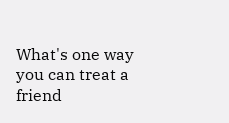What's one way you can treat a friend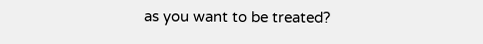as you want to be treated?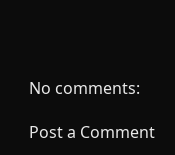No comments:

Post a Comment